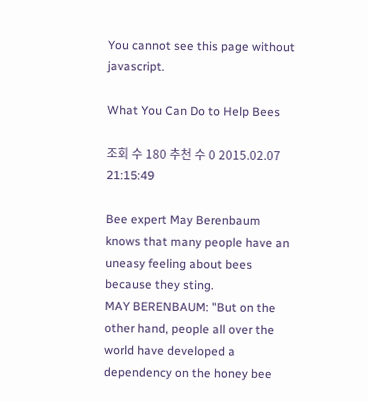You cannot see this page without javascript.

What You Can Do to Help Bees

조회 수 180 추천 수 0 2015.02.07 21:15:49

Bee expert May Berenbaum knows that many people have an uneasy feeling about bees because they sting.
MAY BERENBAUM: "But on the other hand, people all over the world have developed a dependency on the honey bee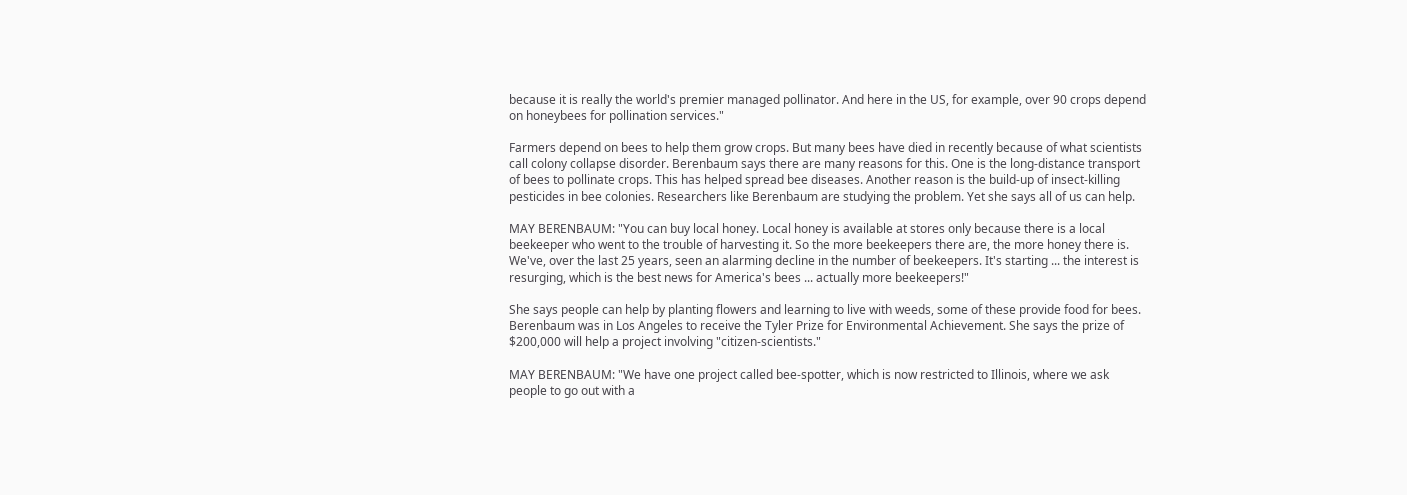because it is really the world's premier managed pollinator. And here in the US, for example, over 90 crops depend on honeybees for pollination services."

Farmers depend on bees to help them grow crops. But many bees have died in recently because of what scientists call colony collapse disorder. Berenbaum says there are many reasons for this. One is the long-distance transport of bees to pollinate crops. This has helped spread bee diseases. Another reason is the build-up of insect-killing pesticides in bee colonies. Researchers like Berenbaum are studying the problem. Yet she says all of us can help.

MAY BERENBAUM: "You can buy local honey. Local honey is available at stores only because there is a local beekeeper who went to the trouble of harvesting it. So the more beekeepers there are, the more honey there is. We've, over the last 25 years, seen an alarming decline in the number of beekeepers. It's starting ... the interest is resurging, which is the best news for America's bees ... actually more beekeepers!"

She says people can help by planting flowers and learning to live with weeds, some of these provide food for bees. Berenbaum was in Los Angeles to receive the Tyler Prize for Environmental Achievement. She says the prize of $200,000 will help a project involving "citizen-scientists."

MAY BERENBAUM: "We have one project called bee-spotter, which is now restricted to Illinois, where we ask people to go out with a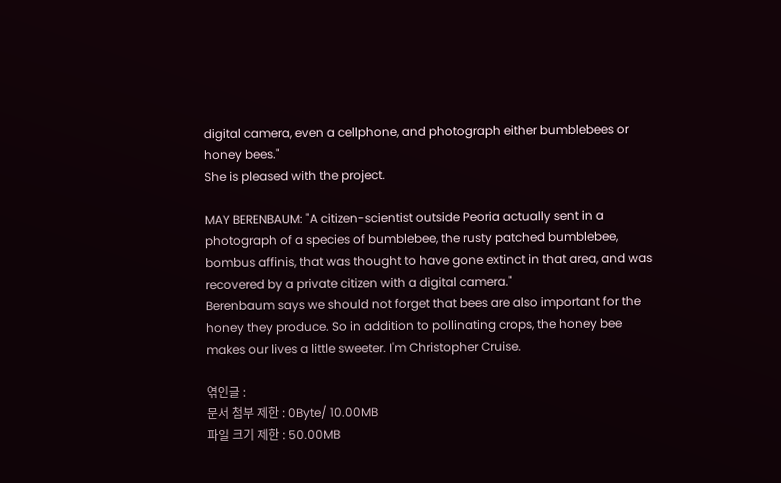digital camera, even a cellphone, and photograph either bumblebees or honey bees."
She is pleased with the project.

MAY BERENBAUM: "A citizen-scientist outside Peoria actually sent in a photograph of a species of bumblebee, the rusty patched bumblebee, bombus affinis, that was thought to have gone extinct in that area, and was recovered by a private citizen with a digital camera."
Berenbaum says we should not forget that bees are also important for the honey they produce. So in addition to pollinating crops, the honey bee makes our lives a little sweeter. I'm Christopher Cruise.

엮인글 :
문서 첨부 제한 : 0Byte/ 10.00MB
파일 크기 제한 : 50.00MB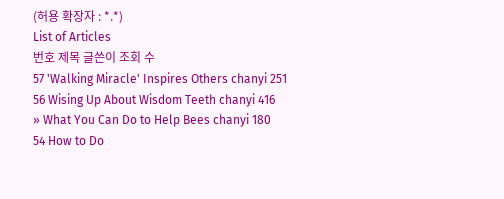(허용 확장자 : *.*)
List of Articles
번호 제목 글쓴이 조회 수
57 'Walking Miracle' Inspires Others chanyi 251
56 Wising Up About Wisdom Teeth chanyi 416
» What You Can Do to Help Bees chanyi 180
54 How to Do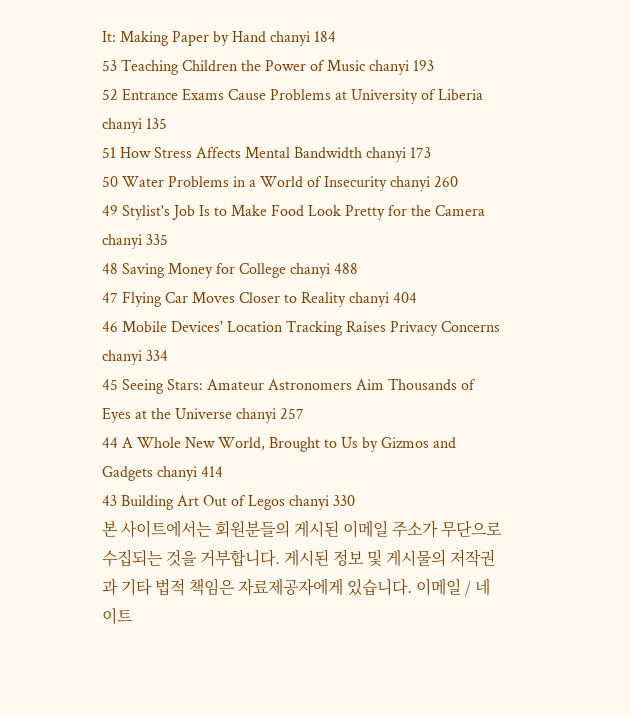It: Making Paper by Hand chanyi 184
53 Teaching Children the Power of Music chanyi 193
52 Entrance Exams Cause Problems at University of Liberia chanyi 135
51 How Stress Affects Mental Bandwidth chanyi 173
50 Water Problems in a World of Insecurity chanyi 260
49 Stylist's Job Is to Make Food Look Pretty for the Camera chanyi 335
48 Saving Money for College chanyi 488
47 Flying Car Moves Closer to Reality chanyi 404
46 Mobile Devices' Location Tracking Raises Privacy Concerns chanyi 334
45 Seeing Stars: Amateur Astronomers Aim Thousands of Eyes at the Universe chanyi 257
44 A Whole New World, Brought to Us by Gizmos and Gadgets chanyi 414
43 Building Art Out of Legos chanyi 330
본 사이트에서는 회원분들의 게시된 이메일 주소가 무단으로 수집되는 것을 거부합니다. 게시된 정보 및 게시물의 저작권과 기타 법적 책임은 자료제공자에게 있습니다. 이메일 / 네이트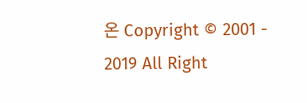온 Copyright © 2001 - 2019 All Right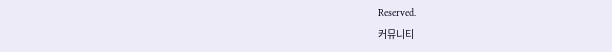Reserved.
커뮤니티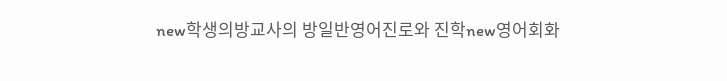new학생의방교사의 방일반영어진로와 진학new영어회화